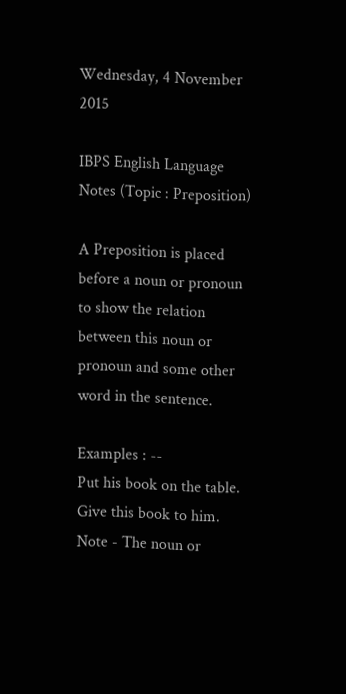Wednesday, 4 November 2015

IBPS English Language Notes (Topic : Preposition)

A Preposition is placed before a noun or pronoun to show the relation between this noun or pronoun and some other word in the sentence.

Examples : --
Put his book on the table.
Give this book to him.
Note - The noun or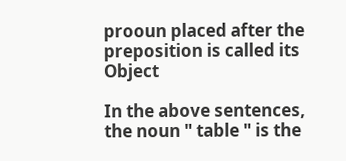prooun placed after the preposition is called its Object

In the above sentences, the noun " table " is the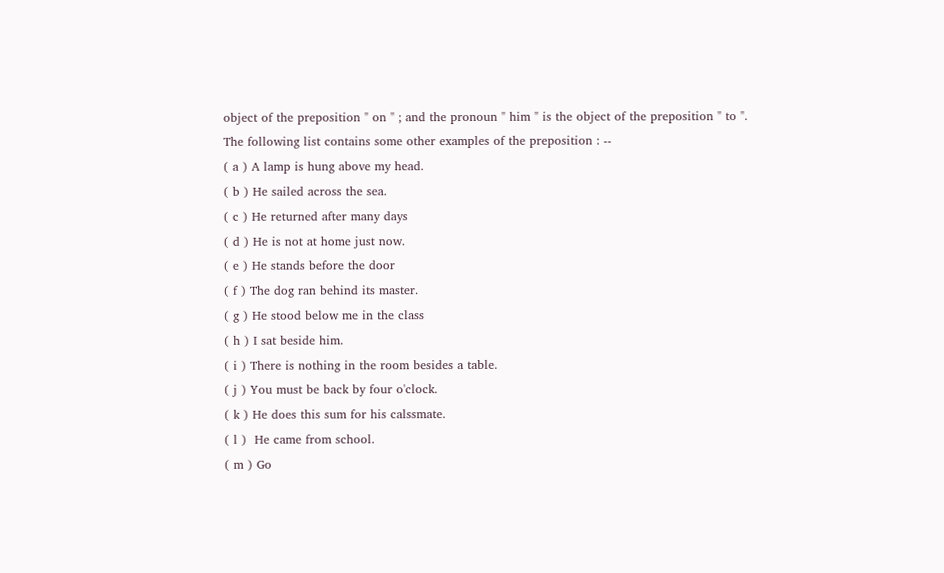object of the preposition " on " ; and the pronoun " him " is the object of the preposition " to ".
The following list contains some other examples of the preposition : --
( a ) A lamp is hung above my head.
( b ) He sailed across the sea.
( c ) He returned after many days
( d ) He is not at home just now.
( e ) He stands before the door
( f ) The dog ran behind its master.
( g ) He stood below me in the class
( h ) I sat beside him.
( i ) There is nothing in the room besides a table.
( j ) You must be back by four o'clock.
( k ) He does this sum for his calssmate.
( l )  He came from school.
( m ) Go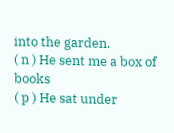into the garden.
( n ) He sent me a box of books
( p ) He sat under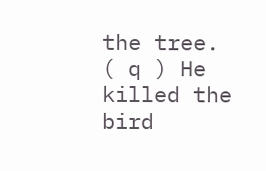the tree.
( q ) He killed the bird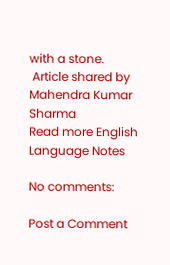with a stone.
 Article shared by Mahendra Kumar Sharma
Read more English Language Notes

No comments:

Post a Comment